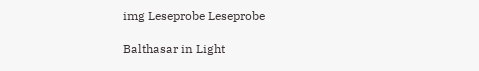img Leseprobe Leseprobe

Balthasar in Light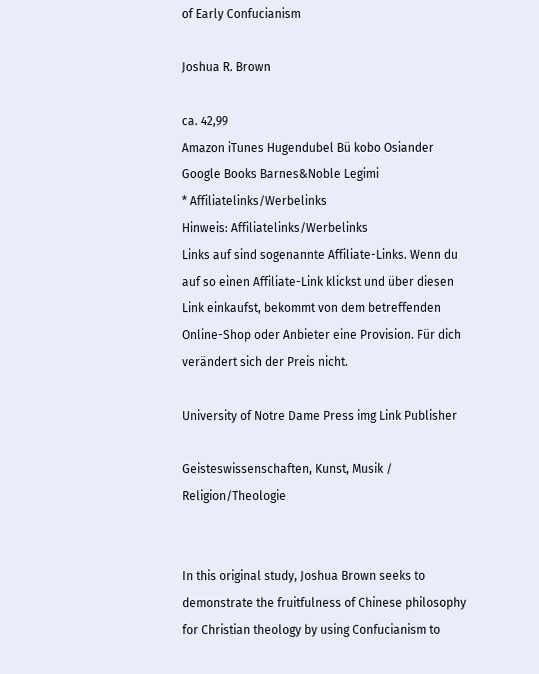of Early Confucianism

Joshua R. Brown

ca. 42,99
Amazon iTunes Hugendubel Bü kobo Osiander Google Books Barnes&Noble Legimi
* Affiliatelinks/Werbelinks
Hinweis: Affiliatelinks/Werbelinks
Links auf sind sogenannte Affiliate-Links. Wenn du auf so einen Affiliate-Link klickst und über diesen Link einkaufst, bekommt von dem betreffenden Online-Shop oder Anbieter eine Provision. Für dich verändert sich der Preis nicht.

University of Notre Dame Press img Link Publisher

Geisteswissenschaften, Kunst, Musik / Religion/Theologie


In this original study, Joshua Brown seeks to demonstrate the fruitfulness of Chinese philosophy for Christian theology by using Confucianism to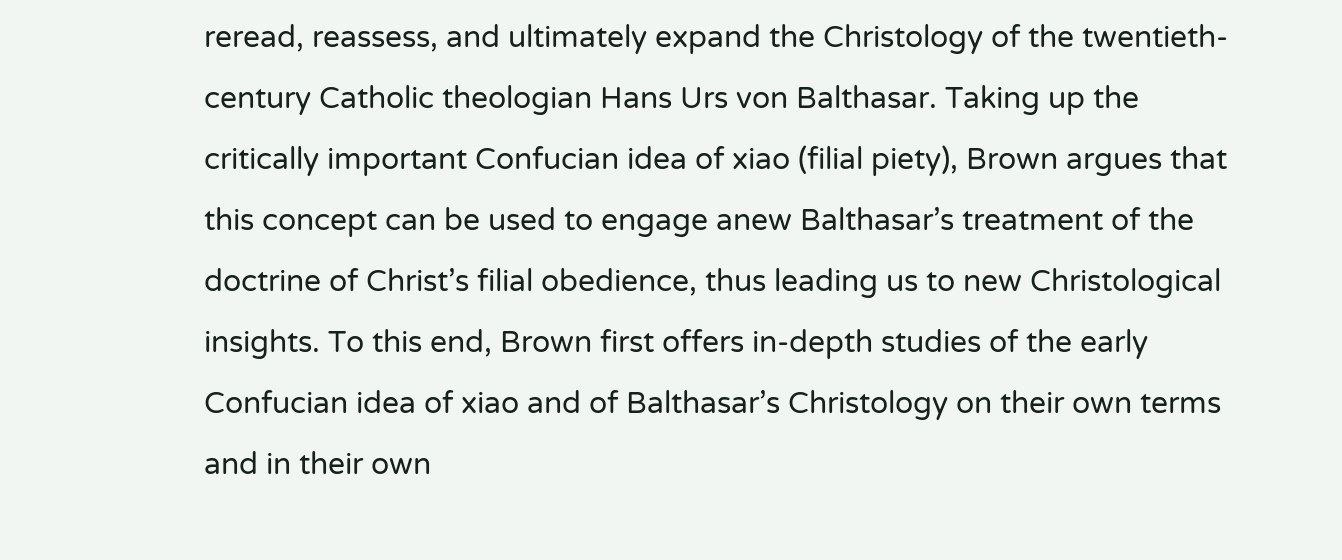reread, reassess, and ultimately expand the Christology of the twentieth-century Catholic theologian Hans Urs von Balthasar. Taking up the critically important Confucian idea of xiao (filial piety), Brown argues that this concept can be used to engage anew Balthasar’s treatment of the doctrine of Christ’s filial obedience, thus leading us to new Christological insights. To this end, Brown first offers in-depth studies of the early Confucian idea of xiao and of Balthasar’s Christology on their own terms and in their own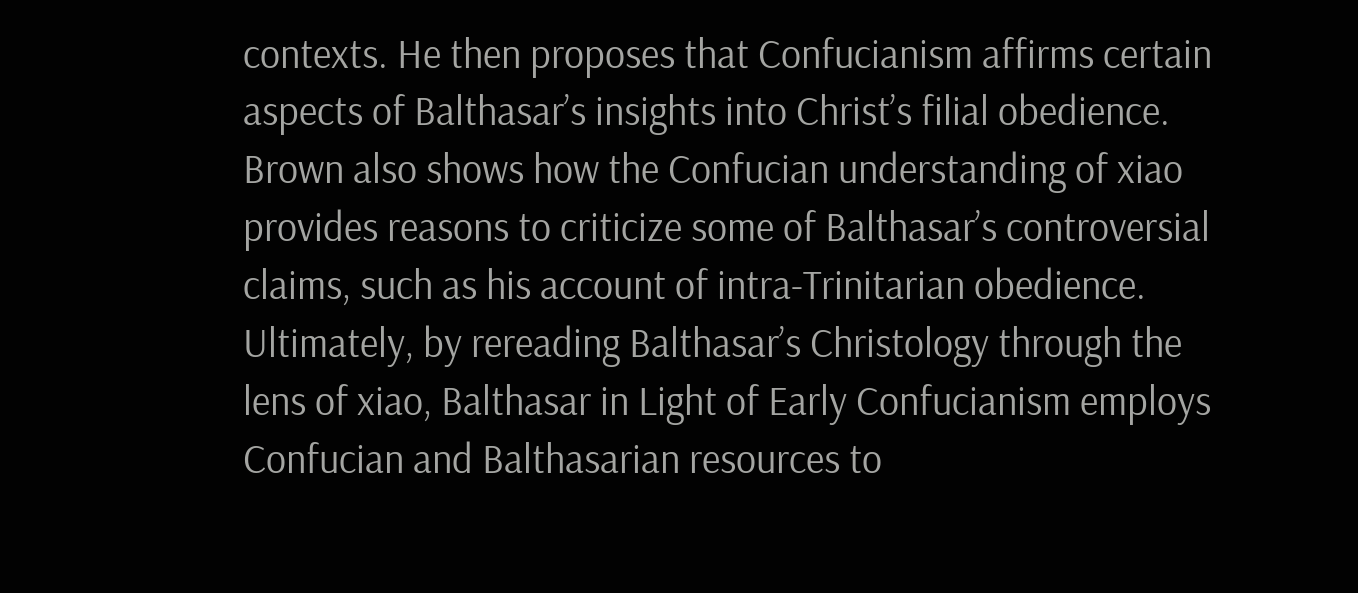contexts. He then proposes that Confucianism affirms certain aspects of Balthasar’s insights into Christ’s filial obedience. Brown also shows how the Confucian understanding of xiao provides reasons to criticize some of Balthasar’s controversial claims, such as his account of intra-Trinitarian obedience. Ultimately, by rereading Balthasar’s Christology through the lens of xiao, Balthasar in Light of Early Confucianism employs Confucian and Balthasarian resources to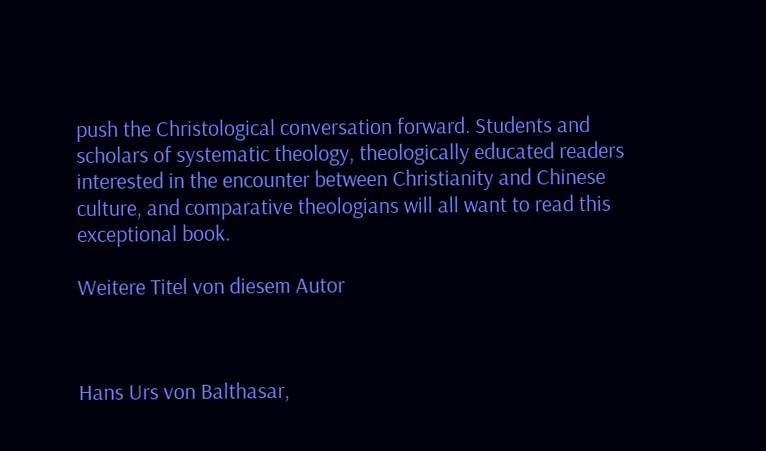push the Christological conversation forward. Students and scholars of systematic theology, theologically educated readers interested in the encounter between Christianity and Chinese culture, and comparative theologians will all want to read this exceptional book.

Weitere Titel von diesem Autor



Hans Urs von Balthasar,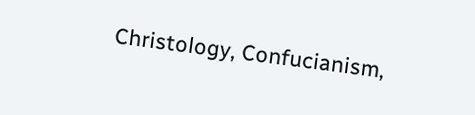Christology, Confucianism,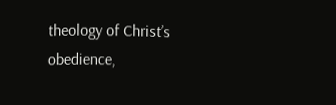theology of Christ’s obedience,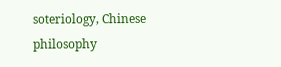soteriology, Chinese philosophy